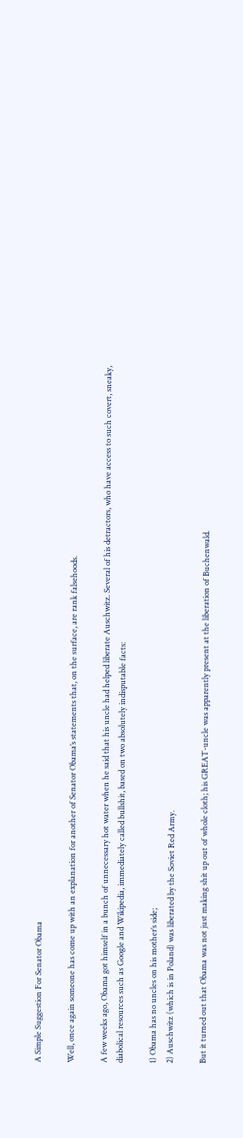A Simple Suggestion For Senator Obama

Well, once again someone has come up with an explanation for another of Senator Obama’s statements that, on the surface, are rank falsehoods.

A few weeks ago, Obama got himself in a bunch of unnecessary hot water when he said that his uncle had helped liberate Auschwitz. Several of his detractors, who have access to such covert, sneaky, diabolical resources such as Google and Wikipedia, immediately called bullshit, based on two absolutely indisputable facts:

1) Obama has no uncles on his mother’s side;
2) Auschwitz (which is in Poland) was liberated by the Soviet Red Army.

But it turned out that Obama was not just making shit up out of whole cloth; his GREAT-uncle was apparently present at the liberation of Buchenwald.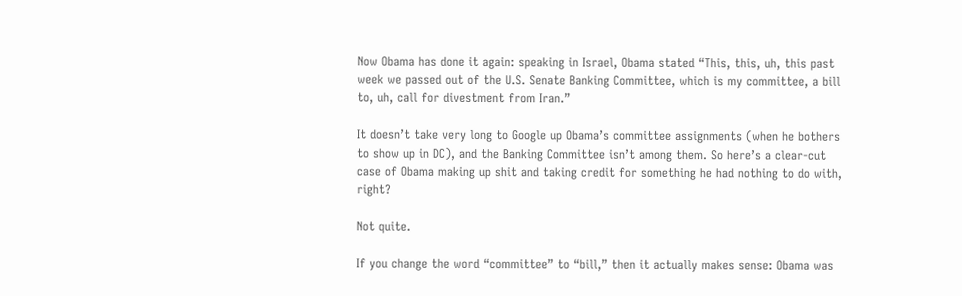Now Obama has done it again: speaking in Israel, Obama stated “This, this, uh, this past week we passed out of the U.S. Senate Banking Committee, which is my committee, a bill to, uh, call for divestment from Iran.”

It doesn’t take very long to Google up Obama’s committee assignments (when he bothers to show up in DC), and the Banking Committee isn’t among them. So here’s a clear-cut case of Obama making up shit and taking credit for something he had nothing to do with, right?

Not quite.

If you change the word “committee” to “bill,” then it actually makes sense: Obama was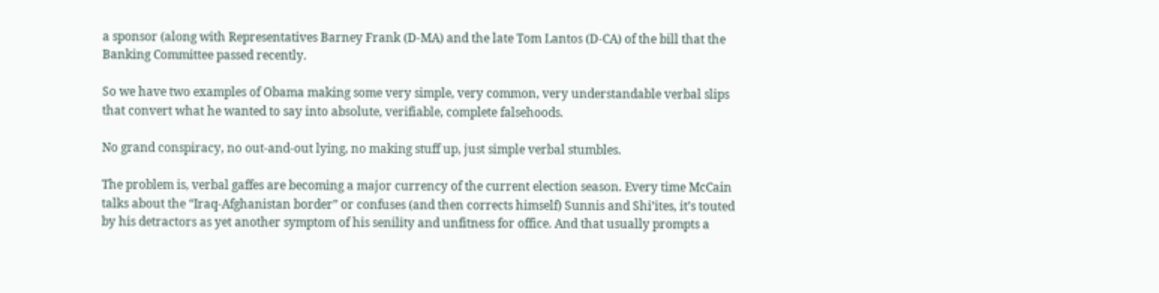a sponsor (along with Representatives Barney Frank (D-MA) and the late Tom Lantos (D-CA) of the bill that the Banking Committee passed recently.

So we have two examples of Obama making some very simple, very common, very understandable verbal slips that convert what he wanted to say into absolute, verifiable, complete falsehoods.

No grand conspiracy, no out-and-out lying, no making stuff up, just simple verbal stumbles.

The problem is, verbal gaffes are becoming a major currency of the current election season. Every time McCain talks about the “Iraq-Afghanistan border” or confuses (and then corrects himself) Sunnis and Shi’ites, it’s touted by his detractors as yet another symptom of his senility and unfitness for office. And that usually prompts a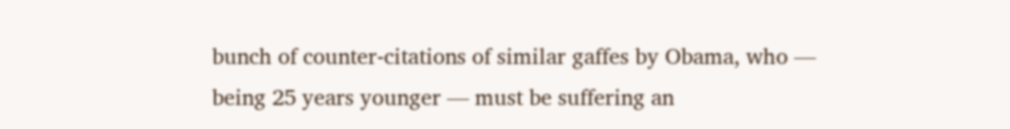bunch of counter-citations of similar gaffes by Obama, who — being 25 years younger — must be suffering an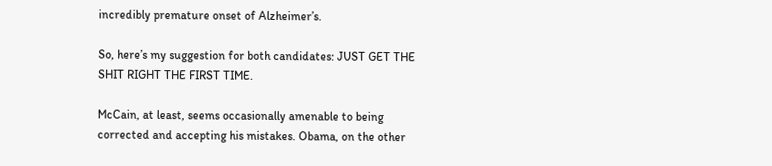incredibly premature onset of Alzheimer’s.

So, here’s my suggestion for both candidates: JUST GET THE SHIT RIGHT THE FIRST TIME.

McCain, at least, seems occasionally amenable to being corrected and accepting his mistakes. Obama, on the other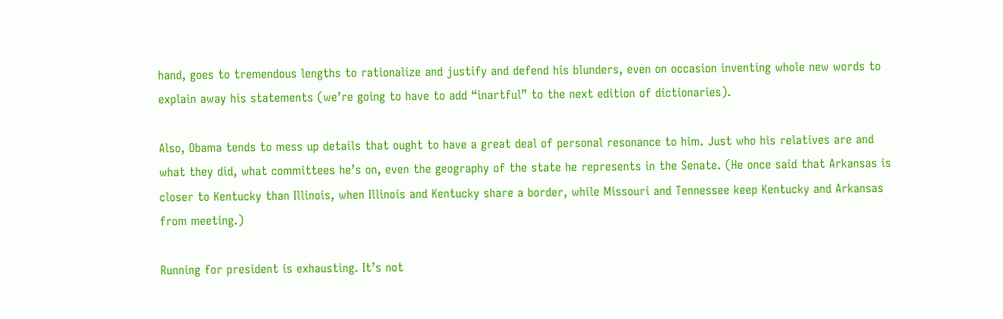hand, goes to tremendous lengths to rationalize and justify and defend his blunders, even on occasion inventing whole new words to explain away his statements (we’re going to have to add “inartful” to the next edition of dictionaries).

Also, Obama tends to mess up details that ought to have a great deal of personal resonance to him. Just who his relatives are and what they did, what committees he’s on, even the geography of the state he represents in the Senate. (He once said that Arkansas is closer to Kentucky than Illinois, when Illinois and Kentucky share a border, while Missouri and Tennessee keep Kentucky and Arkansas from meeting.)

Running for president is exhausting. It’s not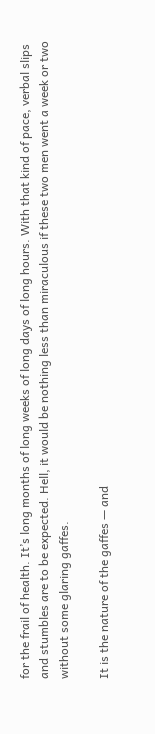for the frail of health. It’s long months of long weeks of long days of long hours. With that kind of pace, verbal slips and stumbles are to be expected. Hell, it would be nothing less than miraculous if these two men went a week or two without some glaring gaffes.

It is the nature of the gaffes — and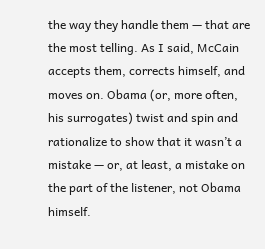the way they handle them — that are the most telling. As I said, McCain accepts them, corrects himself, and moves on. Obama (or, more often, his surrogates) twist and spin and rationalize to show that it wasn’t a mistake — or, at least, a mistake on the part of the listener, not Obama himself.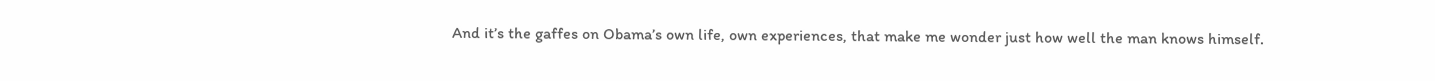And it’s the gaffes on Obama’s own life, own experiences, that make me wonder just how well the man knows himself.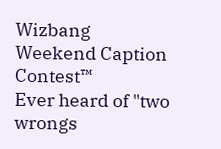Wizbang Weekend Caption Contest™
Ever heard of "two wrongs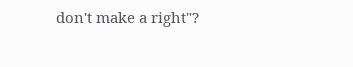don't make a right"?